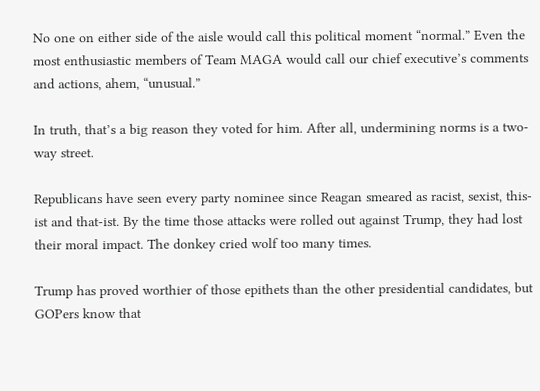No one on either side of the aisle would call this political moment “normal.” Even the most enthusiastic members of Team MAGA would call our chief executive’s comments and actions, ahem, “unusual.”

In truth, that’s a big reason they voted for him. After all, undermining norms is a two-way street.

Republicans have seen every party nominee since Reagan smeared as racist, sexist, this-ist and that-ist. By the time those attacks were rolled out against Trump, they had lost their moral impact. The donkey cried wolf too many times.

Trump has proved worthier of those epithets than the other presidential candidates, but GOPers know that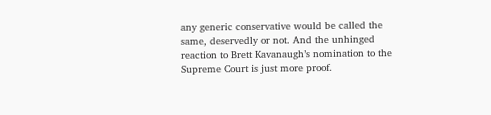any generic conservative would be called the same, deservedly or not. And the unhinged reaction to Brett Kavanaugh’s nomination to the Supreme Court is just more proof.